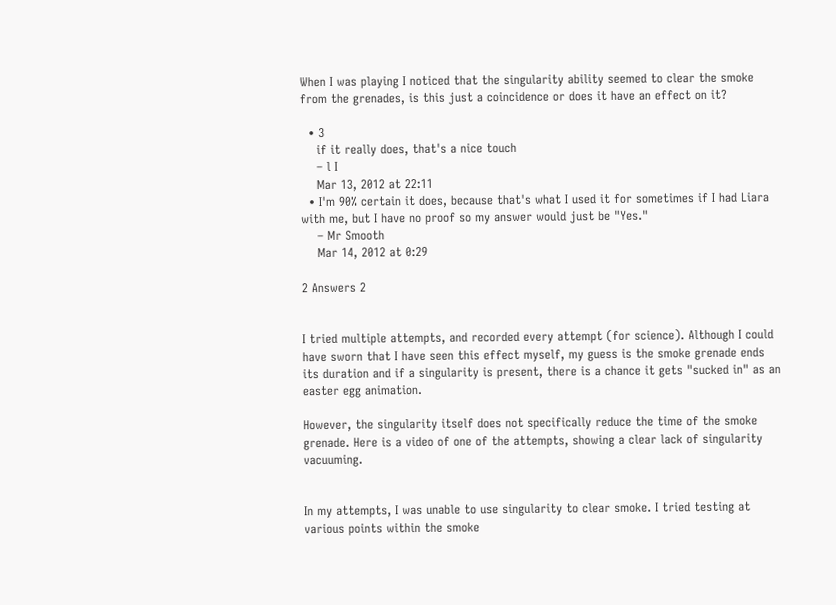When I was playing I noticed that the singularity ability seemed to clear the smoke from the grenades, is this just a coincidence or does it have an effect on it?

  • 3
    if it really does, that's a nice touch
    – l I
    Mar 13, 2012 at 22:11
  • I'm 90% certain it does, because that's what I used it for sometimes if I had Liara with me, but I have no proof so my answer would just be "Yes."
    – Mr Smooth
    Mar 14, 2012 at 0:29

2 Answers 2


I tried multiple attempts, and recorded every attempt (for science). Although I could have sworn that I have seen this effect myself, my guess is the smoke grenade ends its duration and if a singularity is present, there is a chance it gets "sucked in" as an easter egg animation.

However, the singularity itself does not specifically reduce the time of the smoke grenade. Here is a video of one of the attempts, showing a clear lack of singularity vacuuming.


In my attempts, I was unable to use singularity to clear smoke. I tried testing at various points within the smoke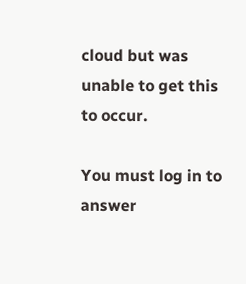cloud but was unable to get this to occur.

You must log in to answer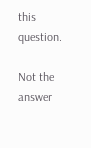this question.

Not the answer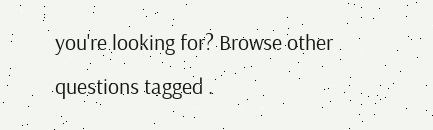you're looking for? Browse other questions tagged .